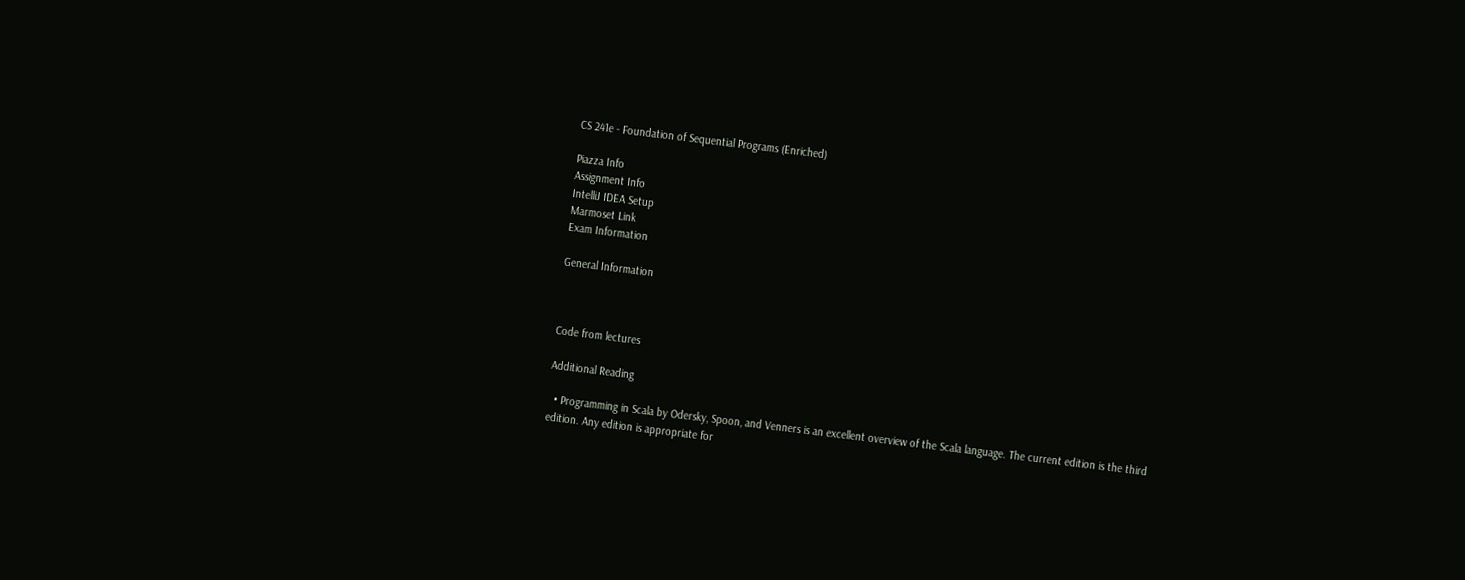CS 241e - Foundation of Sequential Programs (Enriched)

Piazza Info
Assignment Info
IntelliJ IDEA Setup
Marmoset Link
Exam Information

General Information



Code from lectures

Additional Reading

  • Programming in Scala by Odersky, Spoon, and Venners is an excellent overview of the Scala language. The current edition is the third edition. Any edition is appropriate for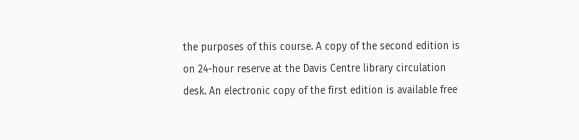the purposes of this course. A copy of the second edition is on 24-hour reserve at the Davis Centre library circulation desk. An electronic copy of the first edition is available free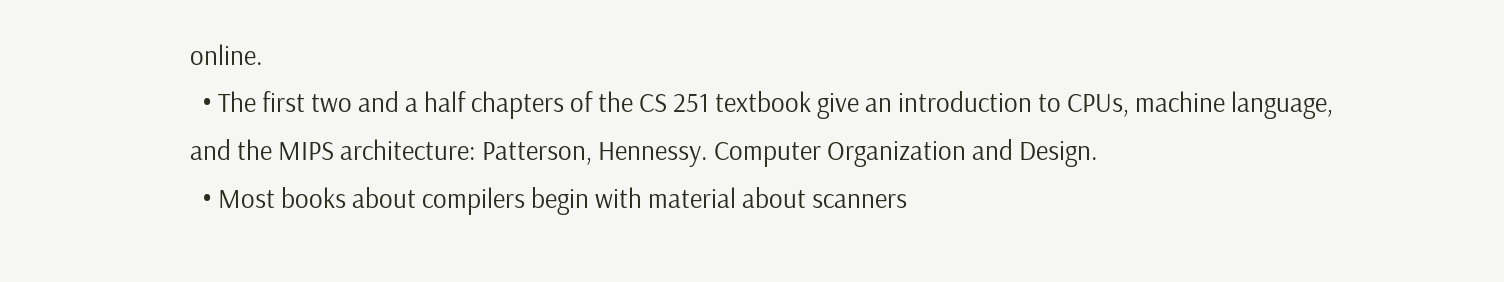online.
  • The first two and a half chapters of the CS 251 textbook give an introduction to CPUs, machine language, and the MIPS architecture: Patterson, Hennessy. Computer Organization and Design.
  • Most books about compilers begin with material about scanners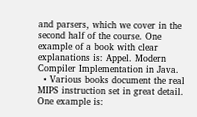and parsers, which we cover in the second half of the course. One example of a book with clear explanations is: Appel. Modern Compiler Implementation in Java.
  • Various books document the real MIPS instruction set in great detail. One example is: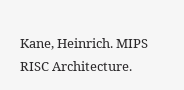Kane, Heinrich. MIPS RISC Architecture.